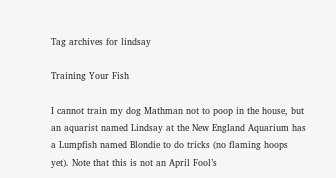Tag archives for lindsay

Training Your Fish

I cannot train my dog Mathman not to poop in the house, but an aquarist named Lindsay at the New England Aquarium has a Lumpfish named Blondie to do tricks (no flaming hoops yet). Note that this is not an April Fool’s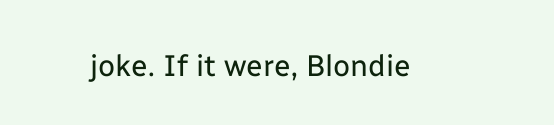joke. If it were, Blondie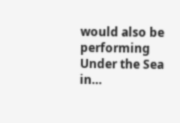would also be performing Under the Sea in…